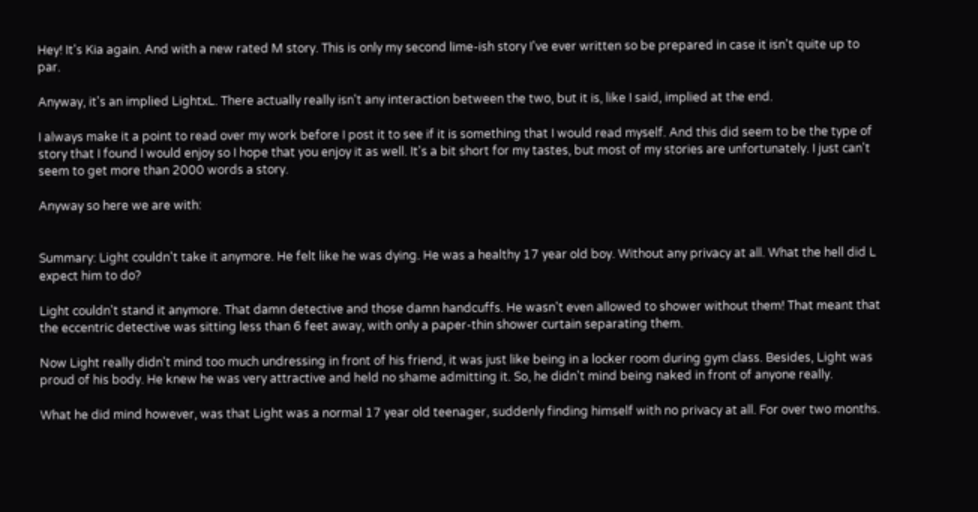Hey! It's Kia again. And with a new rated M story. This is only my second lime-ish story I've ever written so be prepared in case it isn't quite up to par.

Anyway, it's an implied LightxL. There actually really isn't any interaction between the two, but it is, like I said, implied at the end.

I always make it a point to read over my work before I post it to see if it is something that I would read myself. And this did seem to be the type of story that I found I would enjoy so I hope that you enjoy it as well. It's a bit short for my tastes, but most of my stories are unfortunately. I just can't seem to get more than 2000 words a story.

Anyway so here we are with:


Summary: Light couldn't take it anymore. He felt like he was dying. He was a healthy 17 year old boy. Without any privacy at all. What the hell did L expect him to do?

Light couldn't stand it anymore. That damn detective and those damn handcuffs. He wasn't even allowed to shower without them! That meant that the eccentric detective was sitting less than 6 feet away, with only a paper-thin shower curtain separating them.

Now Light really didn't mind too much undressing in front of his friend, it was just like being in a locker room during gym class. Besides, Light was proud of his body. He knew he was very attractive and held no shame admitting it. So, he didn't mind being naked in front of anyone really.

What he did mind however, was that Light was a normal 17 year old teenager, suddenly finding himself with no privacy at all. For over two months.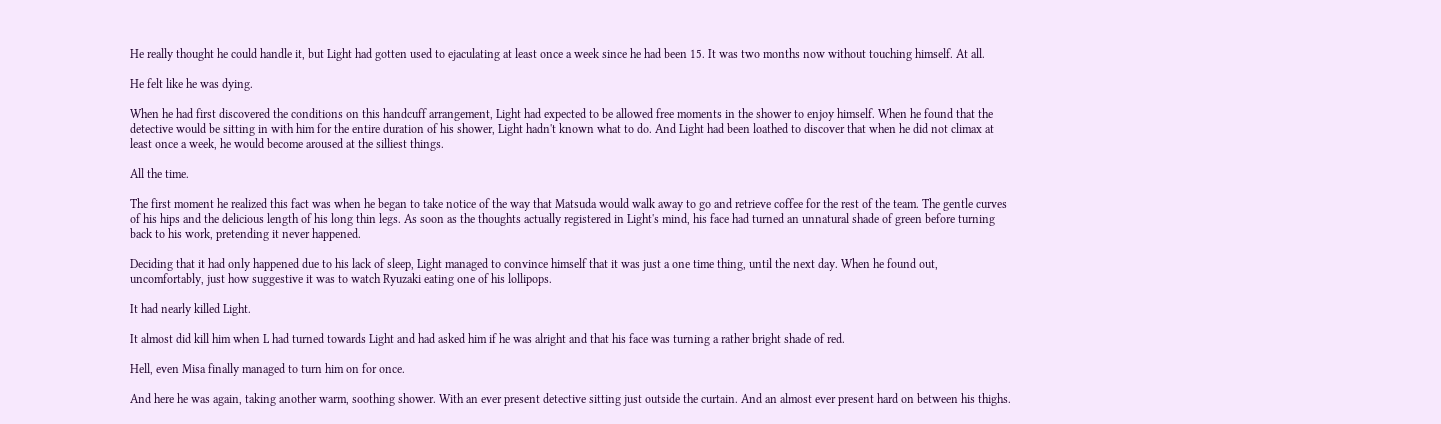He really thought he could handle it, but Light had gotten used to ejaculating at least once a week since he had been 15. It was two months now without touching himself. At all.

He felt like he was dying.

When he had first discovered the conditions on this handcuff arrangement, Light had expected to be allowed free moments in the shower to enjoy himself. When he found that the detective would be sitting in with him for the entire duration of his shower, Light hadn't known what to do. And Light had been loathed to discover that when he did not climax at least once a week, he would become aroused at the silliest things.

All the time.

The first moment he realized this fact was when he began to take notice of the way that Matsuda would walk away to go and retrieve coffee for the rest of the team. The gentle curves of his hips and the delicious length of his long thin legs. As soon as the thoughts actually registered in Light's mind, his face had turned an unnatural shade of green before turning back to his work, pretending it never happened.

Deciding that it had only happened due to his lack of sleep, Light managed to convince himself that it was just a one time thing, until the next day. When he found out, uncomfortably, just how suggestive it was to watch Ryuzaki eating one of his lollipops.

It had nearly killed Light.

It almost did kill him when L had turned towards Light and had asked him if he was alright and that his face was turning a rather bright shade of red.

Hell, even Misa finally managed to turn him on for once.

And here he was again, taking another warm, soothing shower. With an ever present detective sitting just outside the curtain. And an almost ever present hard on between his thighs.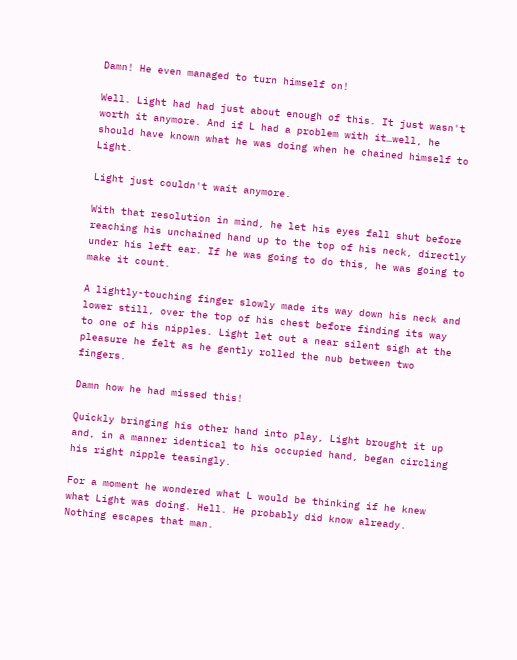Damn! He even managed to turn himself on!

Well. Light had had just about enough of this. It just wasn't worth it anymore. And if L had a problem with it…well, he should have known what he was doing when he chained himself to Light.

Light just couldn't wait anymore.

With that resolution in mind, he let his eyes fall shut before reaching his unchained hand up to the top of his neck, directly under his left ear. If he was going to do this, he was going to make it count.

A lightly-touching finger slowly made its way down his neck and lower still, over the top of his chest before finding its way to one of his nipples. Light let out a near silent sigh at the pleasure he felt as he gently rolled the nub between two fingers.

Damn how he had missed this!

Quickly bringing his other hand into play, Light brought it up and, in a manner identical to his occupied hand, began circling his right nipple teasingly.

For a moment he wondered what L would be thinking if he knew what Light was doing. Hell. He probably did know already. Nothing escapes that man.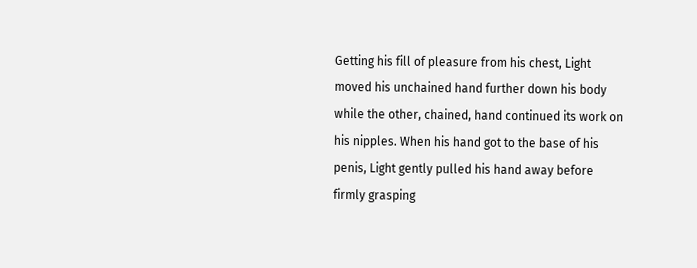Getting his fill of pleasure from his chest, Light moved his unchained hand further down his body while the other, chained, hand continued its work on his nipples. When his hand got to the base of his penis, Light gently pulled his hand away before firmly grasping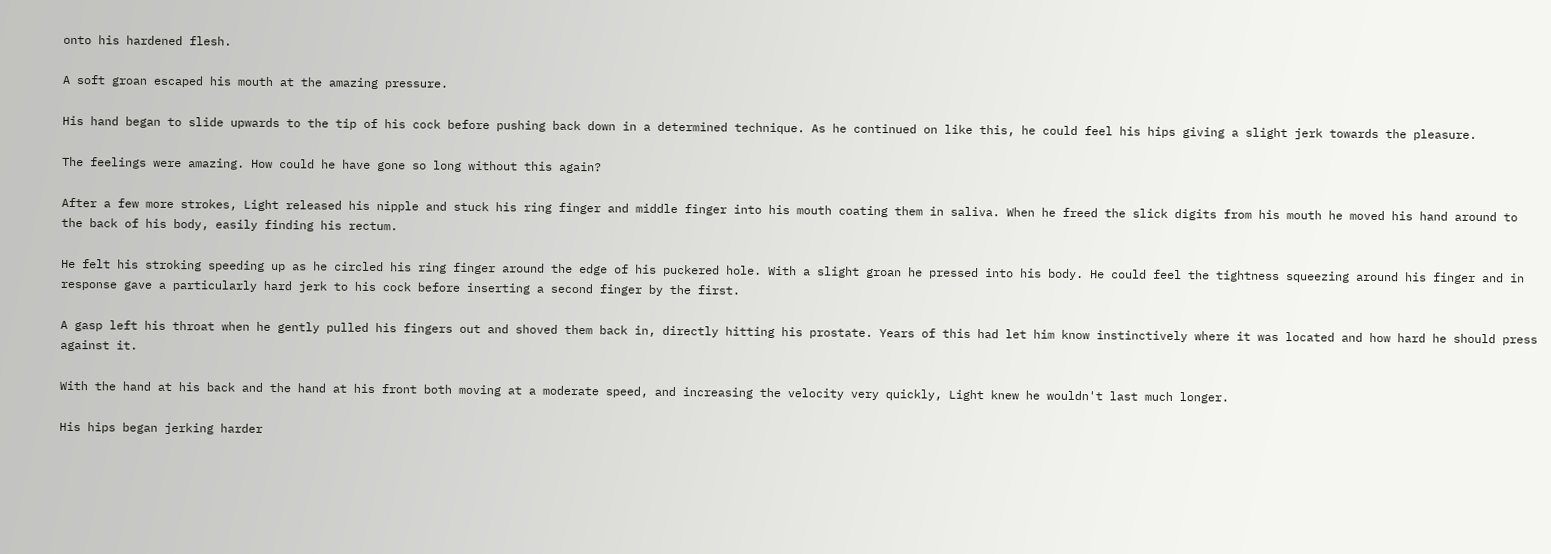onto his hardened flesh.

A soft groan escaped his mouth at the amazing pressure.

His hand began to slide upwards to the tip of his cock before pushing back down in a determined technique. As he continued on like this, he could feel his hips giving a slight jerk towards the pleasure.

The feelings were amazing. How could he have gone so long without this again?

After a few more strokes, Light released his nipple and stuck his ring finger and middle finger into his mouth coating them in saliva. When he freed the slick digits from his mouth he moved his hand around to the back of his body, easily finding his rectum.

He felt his stroking speeding up as he circled his ring finger around the edge of his puckered hole. With a slight groan he pressed into his body. He could feel the tightness squeezing around his finger and in response gave a particularly hard jerk to his cock before inserting a second finger by the first.

A gasp left his throat when he gently pulled his fingers out and shoved them back in, directly hitting his prostate. Years of this had let him know instinctively where it was located and how hard he should press against it.

With the hand at his back and the hand at his front both moving at a moderate speed, and increasing the velocity very quickly, Light knew he wouldn't last much longer.

His hips began jerking harder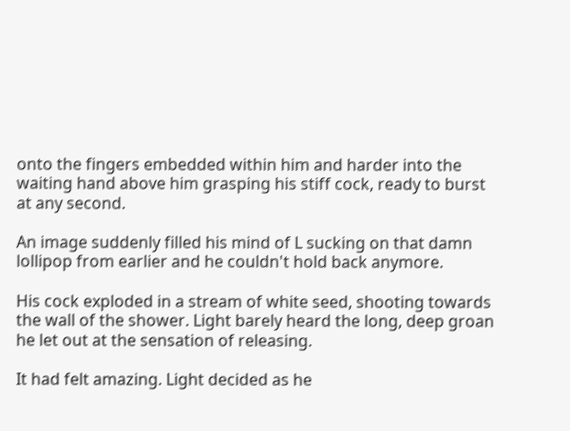onto the fingers embedded within him and harder into the waiting hand above him grasping his stiff cock, ready to burst at any second.

An image suddenly filled his mind of L sucking on that damn lollipop from earlier and he couldn't hold back anymore.

His cock exploded in a stream of white seed, shooting towards the wall of the shower. Light barely heard the long, deep groan he let out at the sensation of releasing.

It had felt amazing. Light decided as he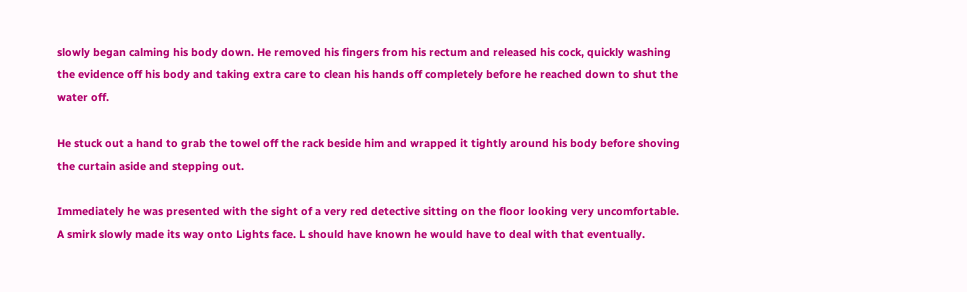slowly began calming his body down. He removed his fingers from his rectum and released his cock, quickly washing the evidence off his body and taking extra care to clean his hands off completely before he reached down to shut the water off.

He stuck out a hand to grab the towel off the rack beside him and wrapped it tightly around his body before shoving the curtain aside and stepping out.

Immediately he was presented with the sight of a very red detective sitting on the floor looking very uncomfortable. A smirk slowly made its way onto Lights face. L should have known he would have to deal with that eventually.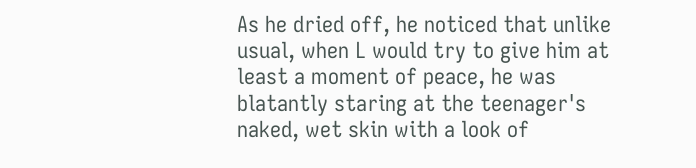As he dried off, he noticed that unlike usual, when L would try to give him at least a moment of peace, he was blatantly staring at the teenager's naked, wet skin with a look of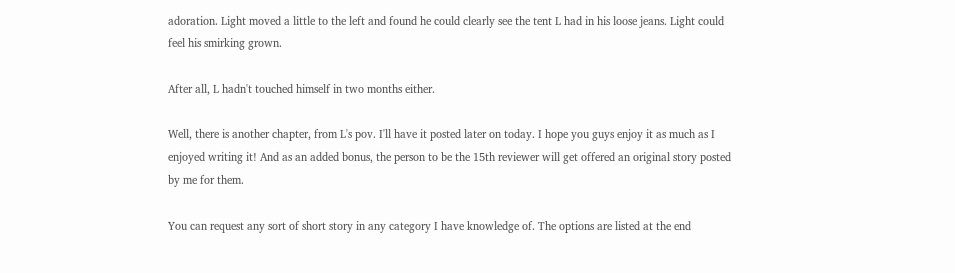adoration. Light moved a little to the left and found he could clearly see the tent L had in his loose jeans. Light could feel his smirking grown.

After all, L hadn't touched himself in two months either.

Well, there is another chapter, from L's pov. I'll have it posted later on today. I hope you guys enjoy it as much as I enjoyed writing it! And as an added bonus, the person to be the 15th reviewer will get offered an original story posted by me for them.

You can request any sort of short story in any category I have knowledge of. The options are listed at the end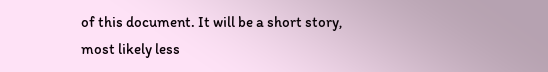of this document. It will be a short story, most likely less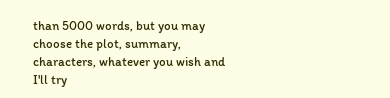than 5000 words, but you may choose the plot, summary, characters, whatever you wish and I'll try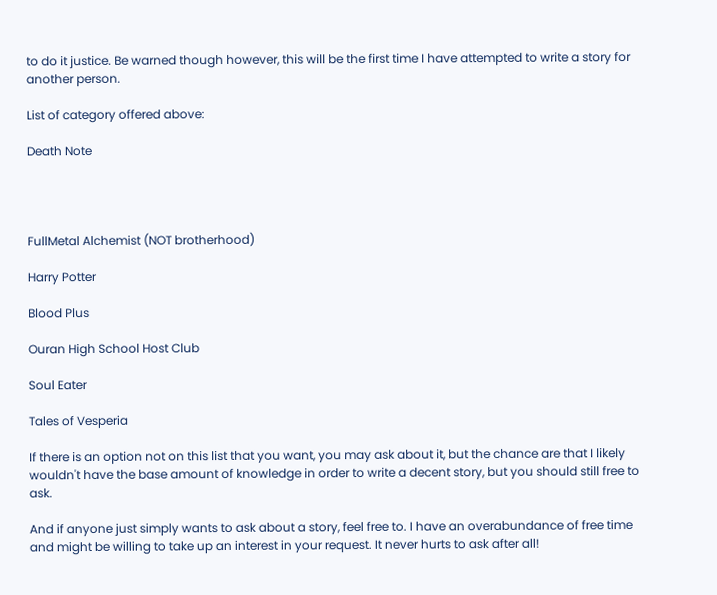to do it justice. Be warned though however, this will be the first time I have attempted to write a story for another person.

List of category offered above:

Death Note




FullMetal Alchemist (NOT brotherhood)

Harry Potter

Blood Plus

Ouran High School Host Club

Soul Eater

Tales of Vesperia

If there is an option not on this list that you want, you may ask about it, but the chance are that I likely wouldn't have the base amount of knowledge in order to write a decent story, but you should still free to ask.

And if anyone just simply wants to ask about a story, feel free to. I have an overabundance of free time and might be willing to take up an interest in your request. It never hurts to ask after all!